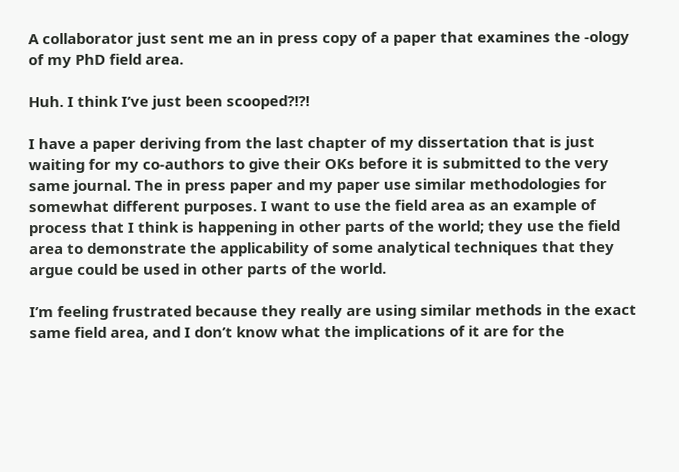A collaborator just sent me an in press copy of a paper that examines the -ology of my PhD field area.

Huh. I think I’ve just been scooped?!?!

I have a paper deriving from the last chapter of my dissertation that is just waiting for my co-authors to give their OKs before it is submitted to the very same journal. The in press paper and my paper use similar methodologies for somewhat different purposes. I want to use the field area as an example of process that I think is happening in other parts of the world; they use the field area to demonstrate the applicability of some analytical techniques that they argue could be used in other parts of the world.

I’m feeling frustrated because they really are using similar methods in the exact same field area, and I don’t know what the implications of it are for the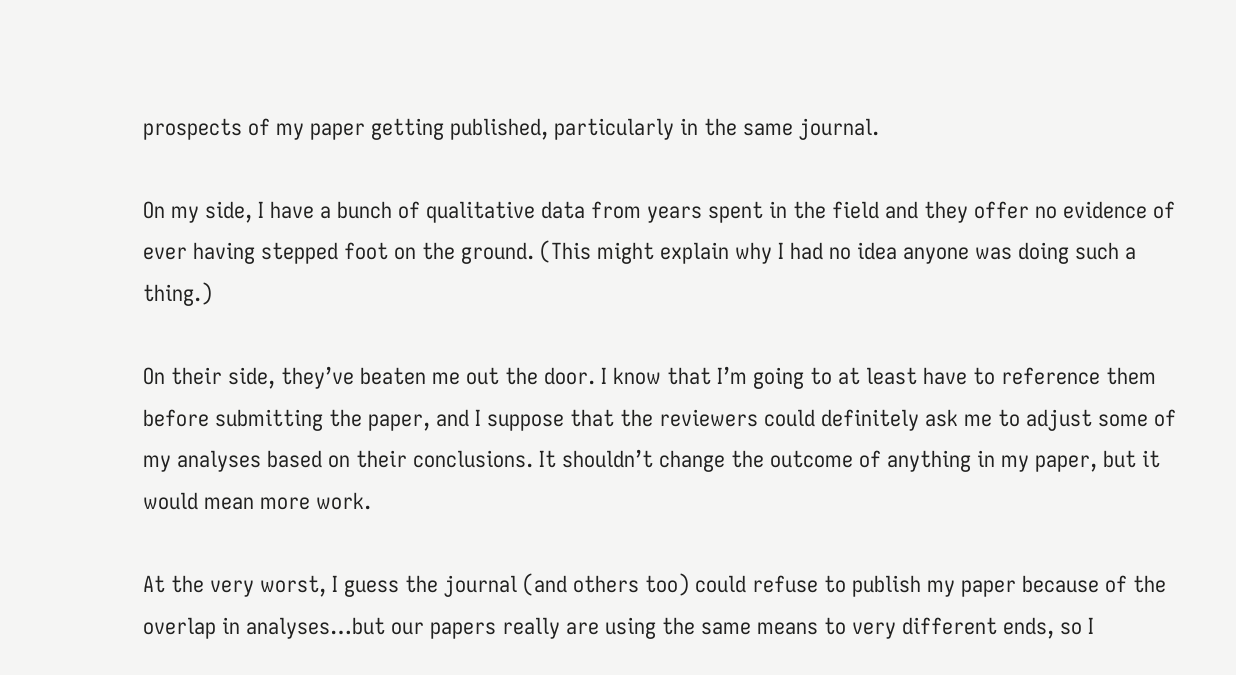prospects of my paper getting published, particularly in the same journal.

On my side, I have a bunch of qualitative data from years spent in the field and they offer no evidence of ever having stepped foot on the ground. (This might explain why I had no idea anyone was doing such a thing.)

On their side, they’ve beaten me out the door. I know that I’m going to at least have to reference them before submitting the paper, and I suppose that the reviewers could definitely ask me to adjust some of my analyses based on their conclusions. It shouldn’t change the outcome of anything in my paper, but it would mean more work.

At the very worst, I guess the journal (and others too) could refuse to publish my paper because of the overlap in analyses…but our papers really are using the same means to very different ends, so I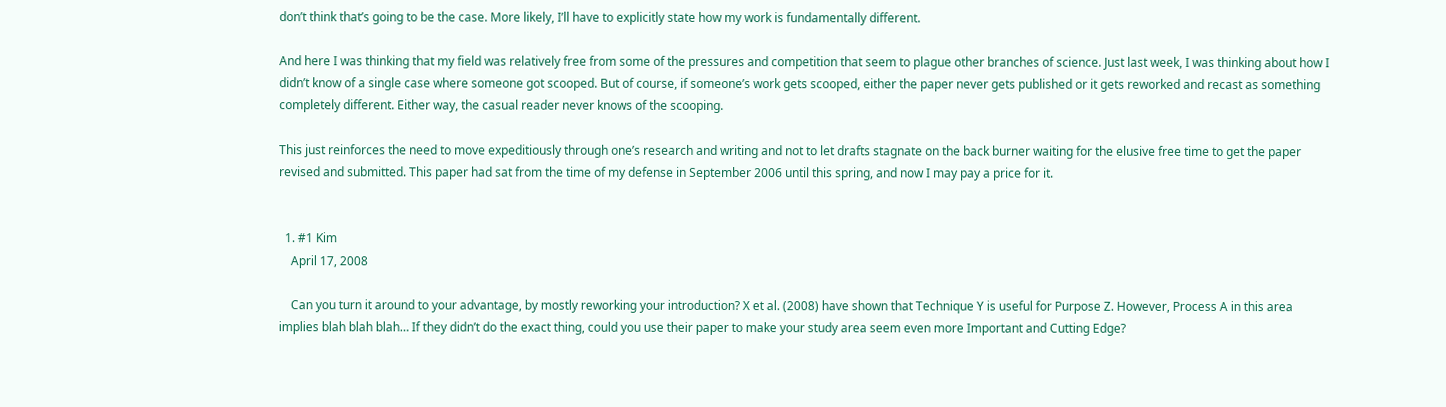don’t think that’s going to be the case. More likely, I’ll have to explicitly state how my work is fundamentally different.

And here I was thinking that my field was relatively free from some of the pressures and competition that seem to plague other branches of science. Just last week, I was thinking about how I didn’t know of a single case where someone got scooped. But of course, if someone’s work gets scooped, either the paper never gets published or it gets reworked and recast as something completely different. Either way, the casual reader never knows of the scooping.

This just reinforces the need to move expeditiously through one’s research and writing and not to let drafts stagnate on the back burner waiting for the elusive free time to get the paper revised and submitted. This paper had sat from the time of my defense in September 2006 until this spring, and now I may pay a price for it.


  1. #1 Kim
    April 17, 2008

    Can you turn it around to your advantage, by mostly reworking your introduction? X et al. (2008) have shown that Technique Y is useful for Purpose Z. However, Process A in this area implies blah blah blah… If they didn’t do the exact thing, could you use their paper to make your study area seem even more Important and Cutting Edge?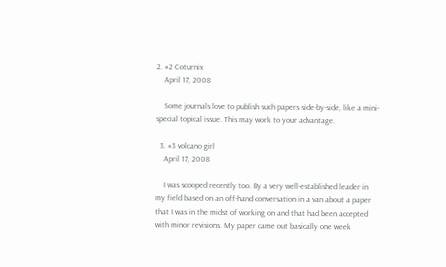2. #2 Coturnix
    April 17, 2008

    Some journals love to publish such papers side-by-side, like a mini-special topical issue. This may work to your advantage.

  3. #3 volcano girl
    April 17, 2008

    I was scooped recently too. By a very well-established leader in my field based on an off-hand conversation in a van about a paper that I was in the midst of working on and that had been accepted with minor revisions. My paper came out basically one week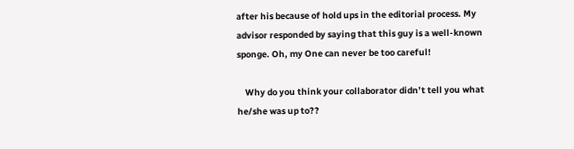after his because of hold ups in the editorial process. My advisor responded by saying that this guy is a well-known sponge. Oh, my One can never be too careful!

    Why do you think your collaborator didn’t tell you what he/she was up to??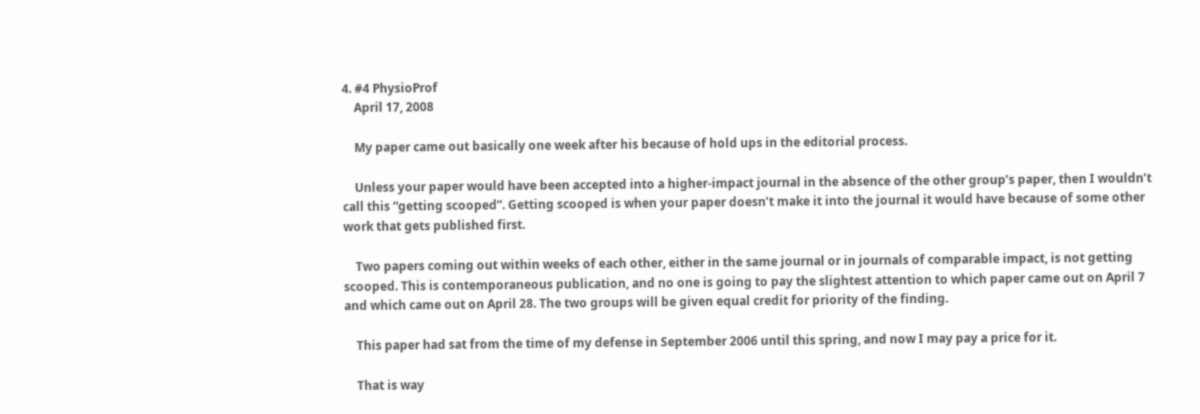4. #4 PhysioProf
    April 17, 2008

    My paper came out basically one week after his because of hold ups in the editorial process.

    Unless your paper would have been accepted into a higher-impact journal in the absence of the other group’s paper, then I wouldn’t call this “getting scooped”. Getting scooped is when your paper doesn’t make it into the journal it would have because of some other work that gets published first.

    Two papers coming out within weeks of each other, either in the same journal or in journals of comparable impact, is not getting scooped. This is contemporaneous publication, and no one is going to pay the slightest attention to which paper came out on April 7 and which came out on April 28. The two groups will be given equal credit for priority of the finding.

    This paper had sat from the time of my defense in September 2006 until this spring, and now I may pay a price for it.

    That is way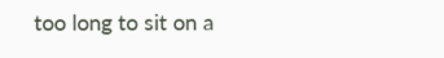too long to sit on a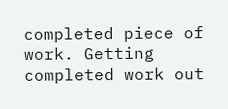completed piece of work. Getting completed work out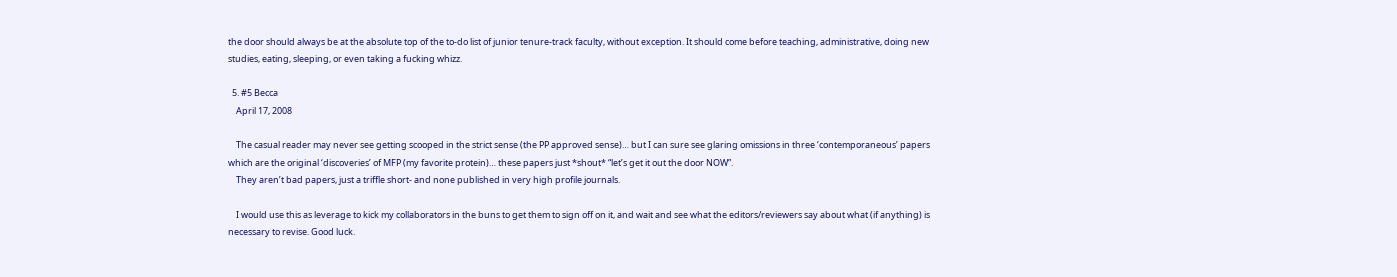the door should always be at the absolute top of the to-do list of junior tenure-track faculty, without exception. It should come before teaching, administrative, doing new studies, eating, sleeping, or even taking a fucking whizz.

  5. #5 Becca
    April 17, 2008

    The casual reader may never see getting scooped in the strict sense (the PP approved sense)… but I can sure see glaring omissions in three ‘contemporaneous’ papers which are the original ‘discoveries’ of MFP (my favorite protein)… these papers just *shout* “let’s get it out the door NOW”.
    They aren’t bad papers, just a triffle short- and none published in very high profile journals.

    I would use this as leverage to kick my collaborators in the buns to get them to sign off on it, and wait and see what the editors/reviewers say about what (if anything) is necessary to revise. Good luck.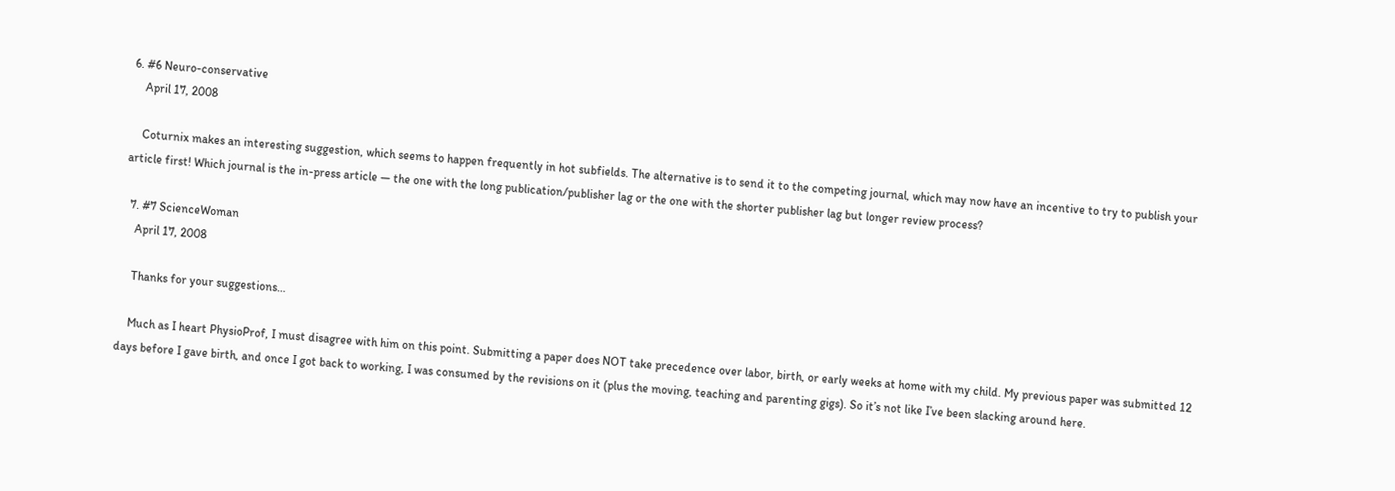6. #6 Neuro-conservative
    April 17, 2008

    Coturnix makes an interesting suggestion, which seems to happen frequently in hot subfields. The alternative is to send it to the competing journal, which may now have an incentive to try to publish your article first! Which journal is the in-press article — the one with the long publication/publisher lag or the one with the shorter publisher lag but longer review process?

  7. #7 ScienceWoman
    April 17, 2008

    Thanks for your suggestions…

    Much as I heart PhysioProf, I must disagree with him on this point. Submitting a paper does NOT take precedence over labor, birth, or early weeks at home with my child. My previous paper was submitted 12 days before I gave birth, and once I got back to working, I was consumed by the revisions on it (plus the moving, teaching and parenting gigs). So it’s not like I’ve been slacking around here.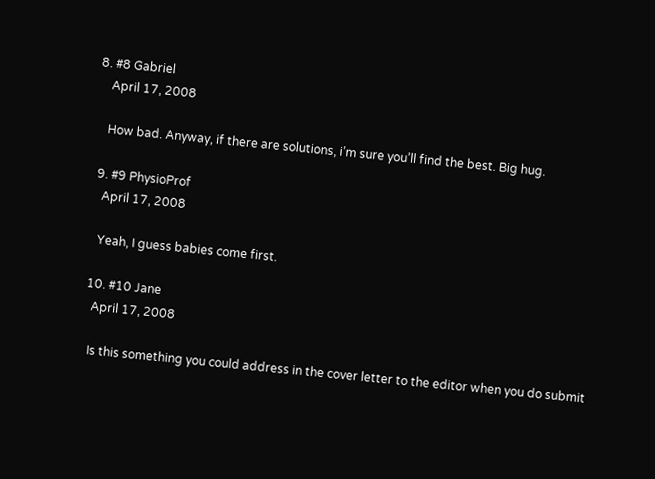8. #8 Gabriel
    April 17, 2008

    How bad. Anyway, if there are solutions, i’m sure you’ll find the best. Big hug.

  9. #9 PhysioProf
    April 17, 2008

    Yeah, I guess babies come first.

  10. #10 Jane
    April 17, 2008

    Is this something you could address in the cover letter to the editor when you do submit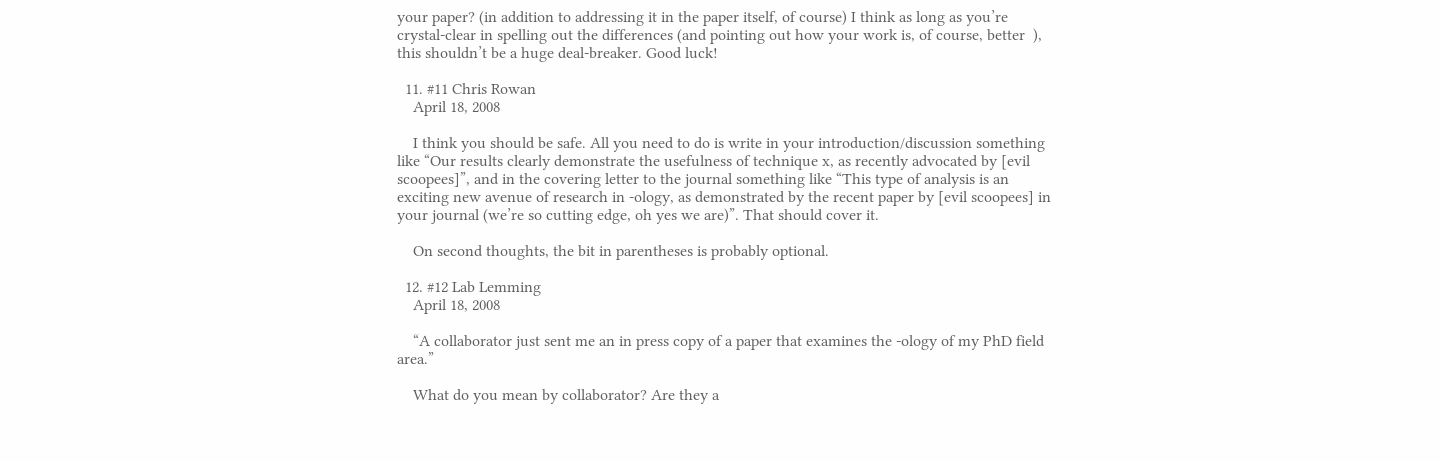your paper? (in addition to addressing it in the paper itself, of course) I think as long as you’re crystal-clear in spelling out the differences (and pointing out how your work is, of course, better  ), this shouldn’t be a huge deal-breaker. Good luck!

  11. #11 Chris Rowan
    April 18, 2008

    I think you should be safe. All you need to do is write in your introduction/discussion something like “Our results clearly demonstrate the usefulness of technique x, as recently advocated by [evil scoopees]”, and in the covering letter to the journal something like “This type of analysis is an exciting new avenue of research in -ology, as demonstrated by the recent paper by [evil scoopees] in your journal (we’re so cutting edge, oh yes we are)”. That should cover it.

    On second thoughts, the bit in parentheses is probably optional.

  12. #12 Lab Lemming
    April 18, 2008

    “A collaborator just sent me an in press copy of a paper that examines the -ology of my PhD field area.”

    What do you mean by collaborator? Are they a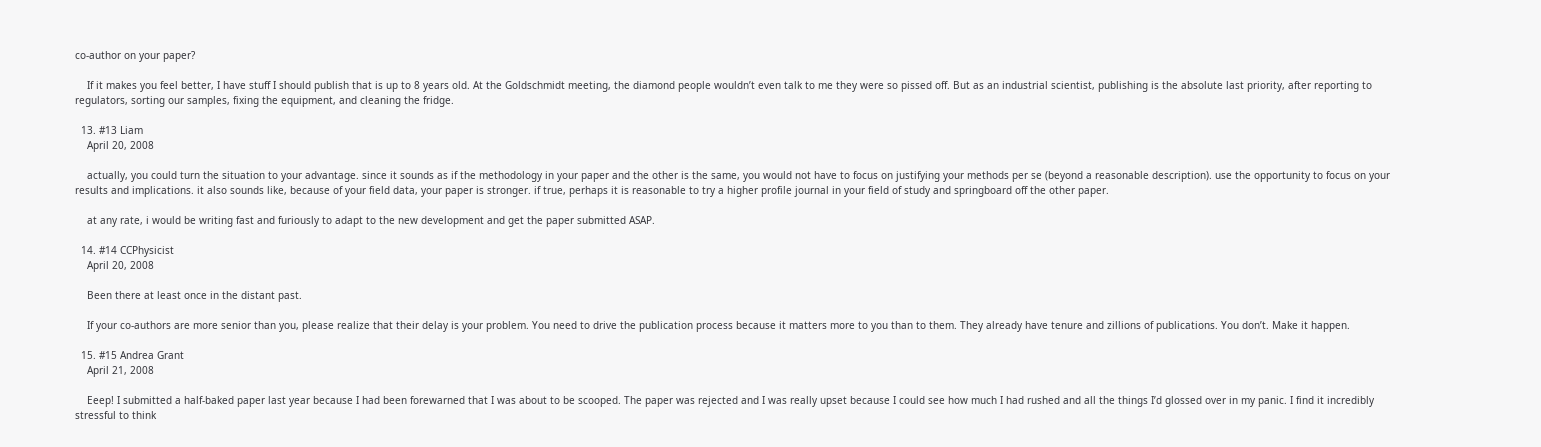co-author on your paper?

    If it makes you feel better, I have stuff I should publish that is up to 8 years old. At the Goldschmidt meeting, the diamond people wouldn’t even talk to me they were so pissed off. But as an industrial scientist, publishing is the absolute last priority, after reporting to regulators, sorting our samples, fixing the equipment, and cleaning the fridge.

  13. #13 Liam
    April 20, 2008

    actually, you could turn the situation to your advantage. since it sounds as if the methodology in your paper and the other is the same, you would not have to focus on justifying your methods per se (beyond a reasonable description). use the opportunity to focus on your results and implications. it also sounds like, because of your field data, your paper is stronger. if true, perhaps it is reasonable to try a higher profile journal in your field of study and springboard off the other paper.

    at any rate, i would be writing fast and furiously to adapt to the new development and get the paper submitted ASAP.

  14. #14 CCPhysicist
    April 20, 2008

    Been there at least once in the distant past.

    If your co-authors are more senior than you, please realize that their delay is your problem. You need to drive the publication process because it matters more to you than to them. They already have tenure and zillions of publications. You don’t. Make it happen.

  15. #15 Andrea Grant
    April 21, 2008

    Eeep! I submitted a half-baked paper last year because I had been forewarned that I was about to be scooped. The paper was rejected and I was really upset because I could see how much I had rushed and all the things I’d glossed over in my panic. I find it incredibly stressful to think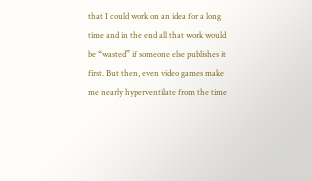that I could work on an idea for a long time and in the end all that work would be “wasted” if someone else publishes it first. But then, even video games make me nearly hyperventilate from the time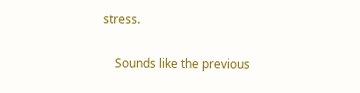stress.

    Sounds like the previous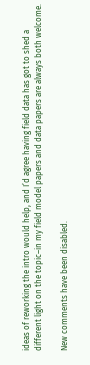ideas of reworking the intro would help, and I’d agree having field data has got to shed a different light on the topic–in my field model papers and data papers are always both welcome.

New comments have been disabled.